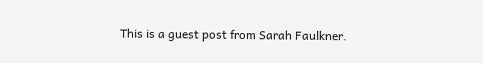This is a guest post from Sarah Faulkner.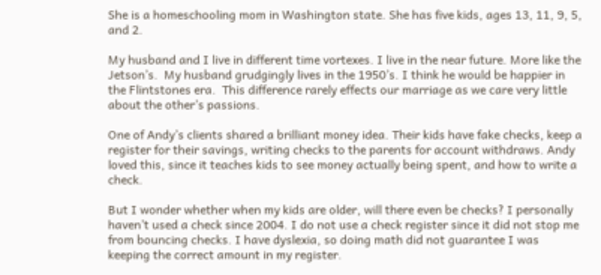She is a homeschooling mom in Washington state. She has five kids, ages 13, 11, 9, 5, and 2.

My husband and I live in different time vortexes. I live in the near future. More like the Jetson’s.  My husband grudgingly lives in the 1950’s. I think he would be happier in the Flintstones era.  This difference rarely effects our marriage as we care very little about the other’s passions.

One of Andy’s clients shared a brilliant money idea. Their kids have fake checks, keep a register for their savings, writing checks to the parents for account withdraws. Andy loved this, since it teaches kids to see money actually being spent, and how to write a check.

But I wonder whether when my kids are older, will there even be checks? I personally haven’t used a check since 2004. I do not use a check register since it did not stop me from bouncing checks. I have dyslexia, so doing math did not guarantee I was keeping the correct amount in my register.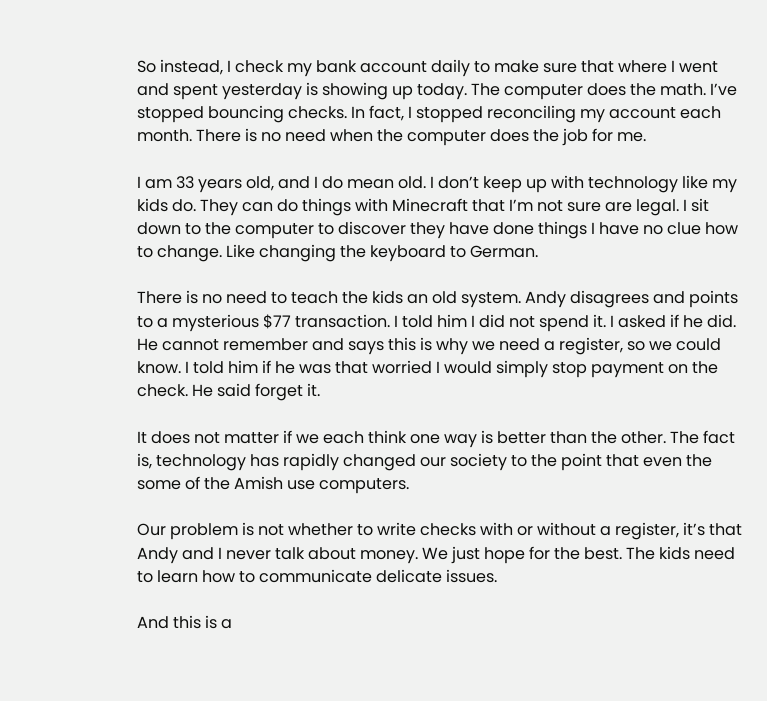So instead, I check my bank account daily to make sure that where I went and spent yesterday is showing up today. The computer does the math. I’ve stopped bouncing checks. In fact, I stopped reconciling my account each month. There is no need when the computer does the job for me.

I am 33 years old, and I do mean old. I don’t keep up with technology like my kids do. They can do things with Minecraft that I’m not sure are legal. I sit down to the computer to discover they have done things I have no clue how to change. Like changing the keyboard to German.

There is no need to teach the kids an old system. Andy disagrees and points to a mysterious $77 transaction. I told him I did not spend it. I asked if he did. He cannot remember and says this is why we need a register, so we could know. I told him if he was that worried I would simply stop payment on the check. He said forget it.

It does not matter if we each think one way is better than the other. The fact is, technology has rapidly changed our society to the point that even the some of the Amish use computers.

Our problem is not whether to write checks with or without a register, it’s that Andy and I never talk about money. We just hope for the best. The kids need to learn how to communicate delicate issues.

And this is a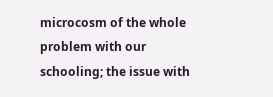microcosm of the whole problem with our schooling; the issue with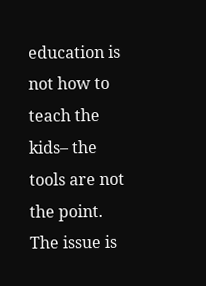education is not how to teach the kids– the tools are not the point. The issue is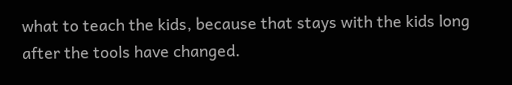what to teach the kids, because that stays with the kids long after the tools have changed.